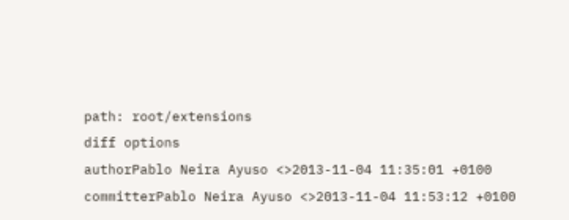path: root/extensions
diff options
authorPablo Neira Ayuso <>2013-11-04 11:35:01 +0100
committerPablo Neira Ayuso <>2013-11-04 11:53:12 +0100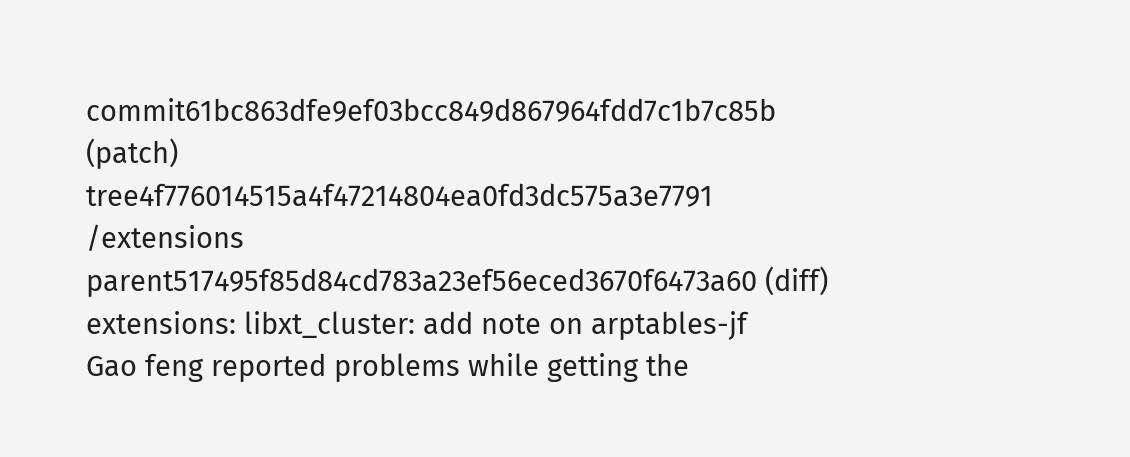commit61bc863dfe9ef03bcc849d867964fdd7c1b7c85b (patch)
tree4f776014515a4f47214804ea0fd3dc575a3e7791 /extensions
parent517495f85d84cd783a23ef56eced3670f6473a60 (diff)
extensions: libxt_cluster: add note on arptables-jf
Gao feng reported problems while getting the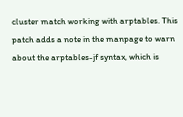cluster match working with arptables. This patch adds a note in the manpage to warn about the arptables-jf syntax, which is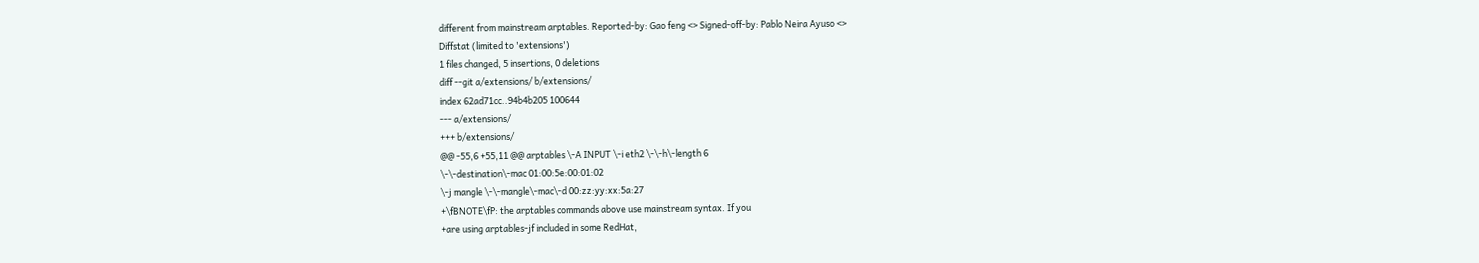different from mainstream arptables. Reported-by: Gao feng <> Signed-off-by: Pablo Neira Ayuso <>
Diffstat (limited to 'extensions')
1 files changed, 5 insertions, 0 deletions
diff --git a/extensions/ b/extensions/
index 62ad71cc..94b4b205 100644
--- a/extensions/
+++ b/extensions/
@@ -55,6 +55,11 @@ arptables \-A INPUT \-i eth2 \-\-h\-length 6
\-\-destination\-mac 01:00:5e:00:01:02
\-j mangle \-\-mangle\-mac\-d 00:zz:yy:xx:5a:27
+\fBNOTE\fP: the arptables commands above use mainstream syntax. If you
+are using arptables-jf included in some RedHat,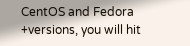CentOS and Fedora
+versions, you will hit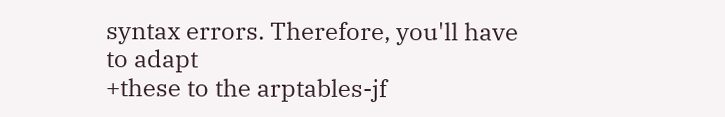syntax errors. Therefore, you'll have to adapt
+these to the arptables-jf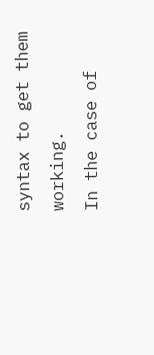syntax to get them working.
In the case of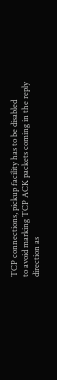TCP connections, pickup facility has to be disabled
to avoid marking TCP ACK packets coming in the reply direction as